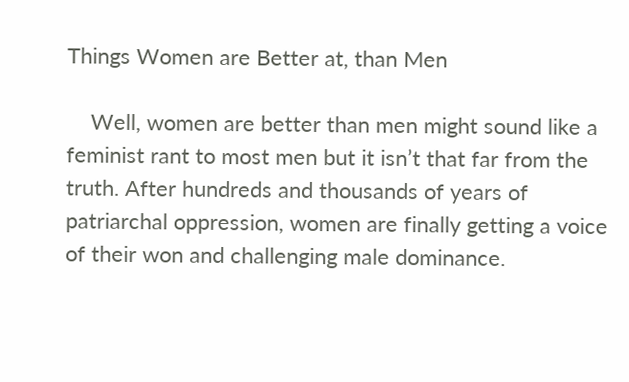Things Women are Better at, than Men

    Well, women are better than men might sound like a feminist rant to most men but it isn’t that far from the truth. After hundreds and thousands of years of patriarchal oppression, women are finally getting a voice of their won and challenging male dominance.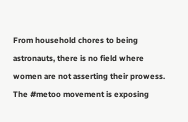From household chores to being astronauts, there is no field where women are not asserting their prowess. The #metoo movement is exposing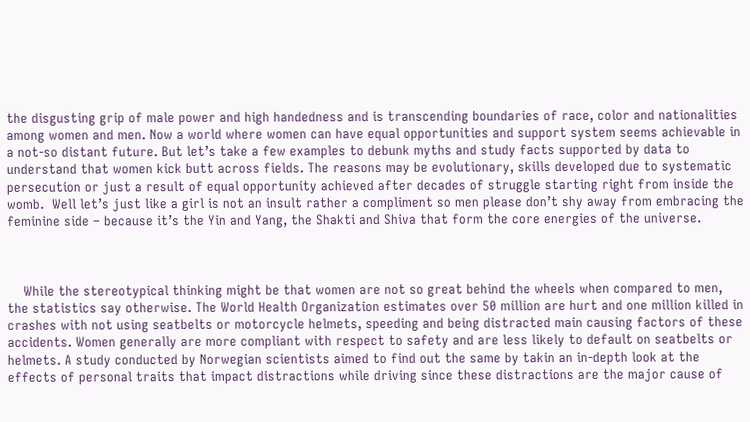the disgusting grip of male power and high handedness and is transcending boundaries of race, color and nationalities among women and men. Now a world where women can have equal opportunities and support system seems achievable in a not-so distant future. But let’s take a few examples to debunk myths and study facts supported by data to understand that women kick butt across fields. The reasons may be evolutionary, skills developed due to systematic persecution or just a result of equal opportunity achieved after decades of struggle starting right from inside the womb.  Well let’s just like a girl is not an insult rather a compliment so men please don’t shy away from embracing the feminine side – because it’s the Yin and Yang, the Shakti and Shiva that form the core energies of the universe.



    While the stereotypical thinking might be that women are not so great behind the wheels when compared to men, the statistics say otherwise. The World Health Organization estimates over 50 million are hurt and one million killed in crashes with not using seatbelts or motorcycle helmets, speeding and being distracted main causing factors of these accidents. Women generally are more compliant with respect to safety and are less likely to default on seatbelts or helmets. A study conducted by Norwegian scientists aimed to find out the same by takin an in-depth look at the effects of personal traits that impact distractions while driving since these distractions are the major cause of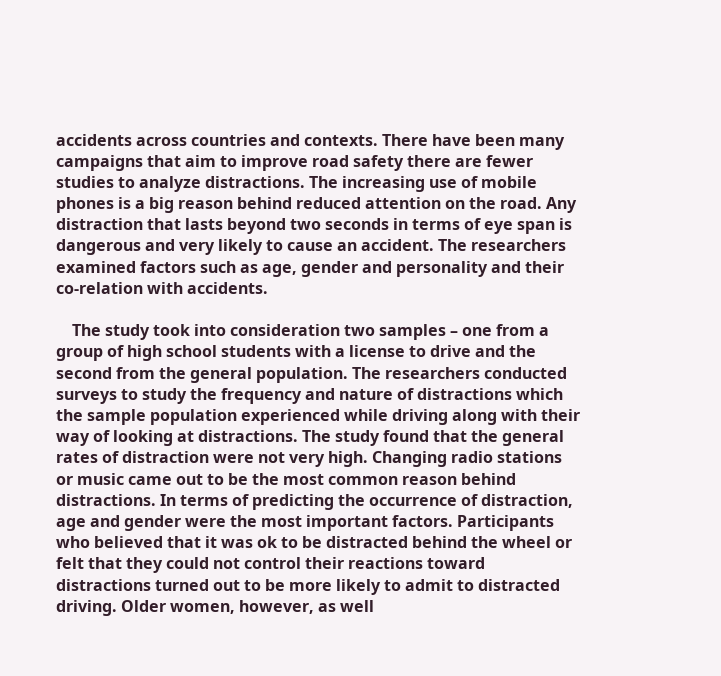accidents across countries and contexts. There have been many campaigns that aim to improve road safety there are fewer studies to analyze distractions. The increasing use of mobile phones is a big reason behind reduced attention on the road. Any distraction that lasts beyond two seconds in terms of eye span is dangerous and very likely to cause an accident. The researchers examined factors such as age, gender and personality and their co-relation with accidents.

    The study took into consideration two samples – one from a group of high school students with a license to drive and the second from the general population. The researchers conducted surveys to study the frequency and nature of distractions which the sample population experienced while driving along with their way of looking at distractions. The study found that the general rates of distraction were not very high. Changing radio stations or music came out to be the most common reason behind distractions. In terms of predicting the occurrence of distraction, age and gender were the most important factors. Participants who believed that it was ok to be distracted behind the wheel or felt that they could not control their reactions toward distractions turned out to be more likely to admit to distracted driving. Older women, however, as well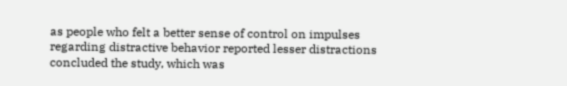as people who felt a better sense of control on impulses regarding distractive behavior reported lesser distractions concluded the study, which was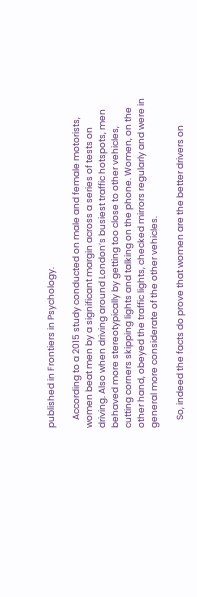published in Frontiers in Psychology.

    According to a 2015 study conducted on male and female motorists, women beat men by a significant margin across a series of tests on driving. Also when driving around London’s busiest traffic hotspots, men behaved more stereotypically by getting too close to other vehicles, cutting corners skipping lights and talking on the phone. Women, on the other hand, obeyed the traffic lights, checked mirrors regularly and were in general more considerate of the other vehicles.

    So, indeed the facts do prove that women are the better drivers on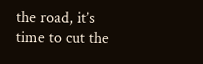the road, it’s time to cut the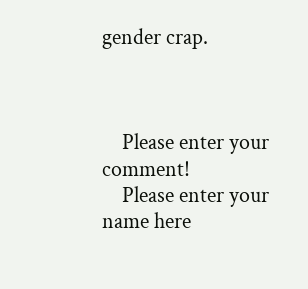gender crap.



    Please enter your comment!
    Please enter your name here